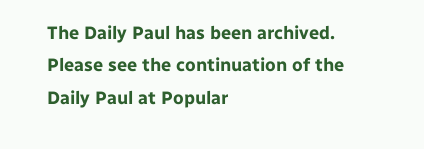The Daily Paul has been archived. Please see the continuation of the Daily Paul at Popular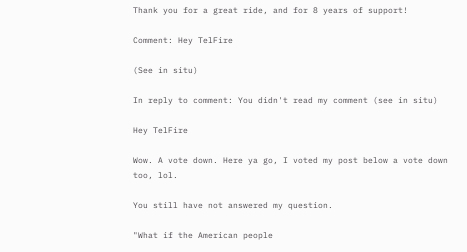Thank you for a great ride, and for 8 years of support!

Comment: Hey TelFire

(See in situ)

In reply to comment: You didn't read my comment (see in situ)

Hey TelFire

Wow. A vote down. Here ya go, I voted my post below a vote down too, lol.

You still have not answered my question.

"What if the American people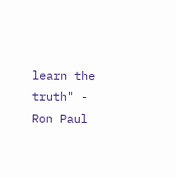learn the truth" - Ron Paul